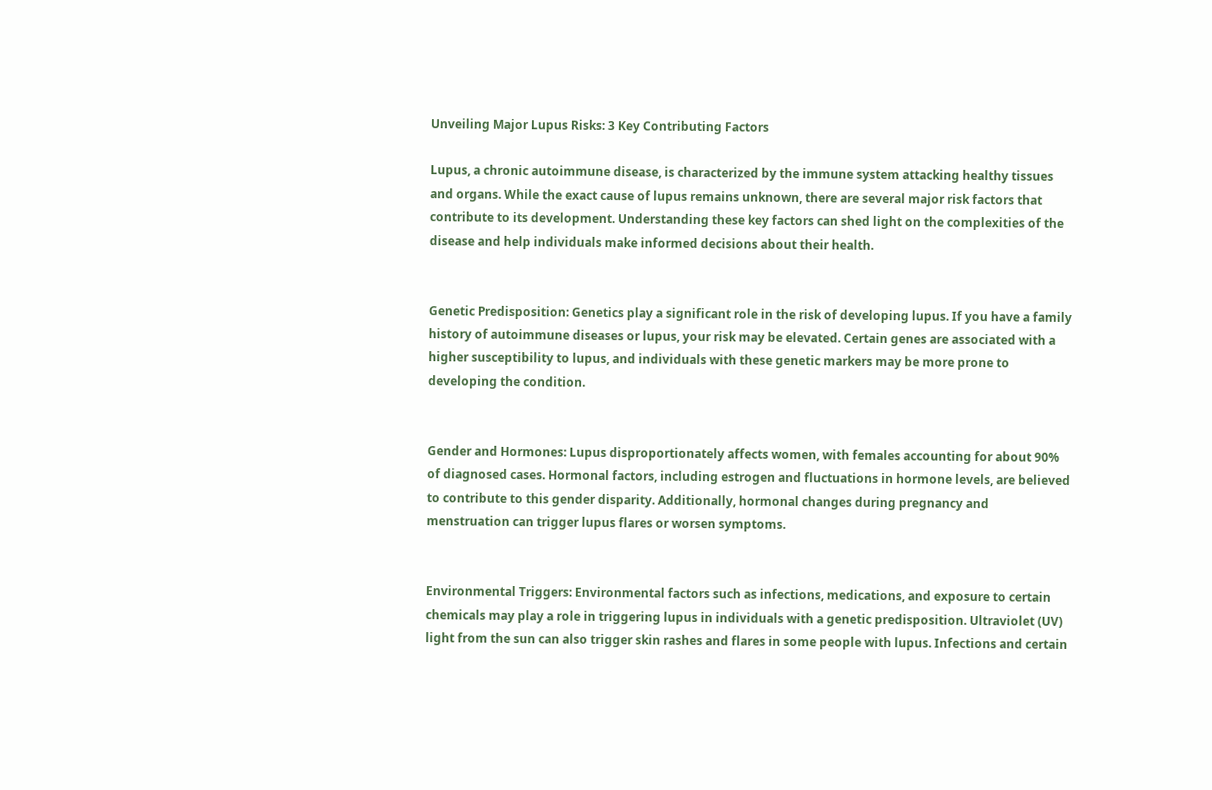Unveiling Major Lupus Risks: 3 Key Contributing Factors

Lupus, a chronic autoimmune disease, is characterized by the immune system attacking healthy tissues and organs. While the exact cause of lupus remains unknown, there are several major risk factors that contribute to its development. Understanding these key factors can shed light on the complexities of the disease and help individuals make informed decisions about their health.


Genetic Predisposition: Genetics play a significant role in the risk of developing lupus. If you have a family history of autoimmune diseases or lupus, your risk may be elevated. Certain genes are associated with a higher susceptibility to lupus, and individuals with these genetic markers may be more prone to developing the condition.


Gender and Hormones: Lupus disproportionately affects women, with females accounting for about 90% of diagnosed cases. Hormonal factors, including estrogen and fluctuations in hormone levels, are believed to contribute to this gender disparity. Additionally, hormonal changes during pregnancy and menstruation can trigger lupus flares or worsen symptoms.


Environmental Triggers: Environmental factors such as infections, medications, and exposure to certain chemicals may play a role in triggering lupus in individuals with a genetic predisposition. Ultraviolet (UV) light from the sun can also trigger skin rashes and flares in some people with lupus. Infections and certain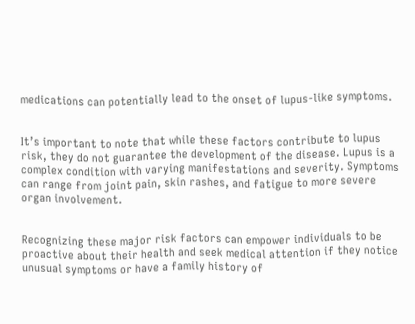medications can potentially lead to the onset of lupus-like symptoms.


It’s important to note that while these factors contribute to lupus risk, they do not guarantee the development of the disease. Lupus is a complex condition with varying manifestations and severity. Symptoms can range from joint pain, skin rashes, and fatigue to more severe organ involvement.


Recognizing these major risk factors can empower individuals to be proactive about their health and seek medical attention if they notice unusual symptoms or have a family history of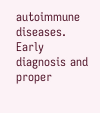autoimmune diseases. Early diagnosis and proper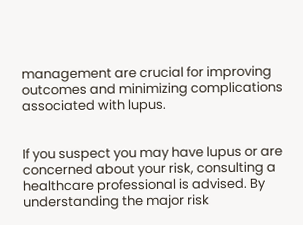management are crucial for improving outcomes and minimizing complications associated with lupus.


If you suspect you may have lupus or are concerned about your risk, consulting a healthcare professional is advised. By understanding the major risk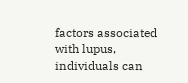factors associated with lupus, individuals can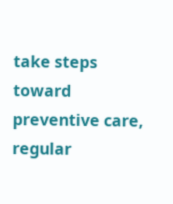take steps toward preventive care, regular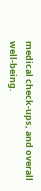medical check-ups, and overall well-being.